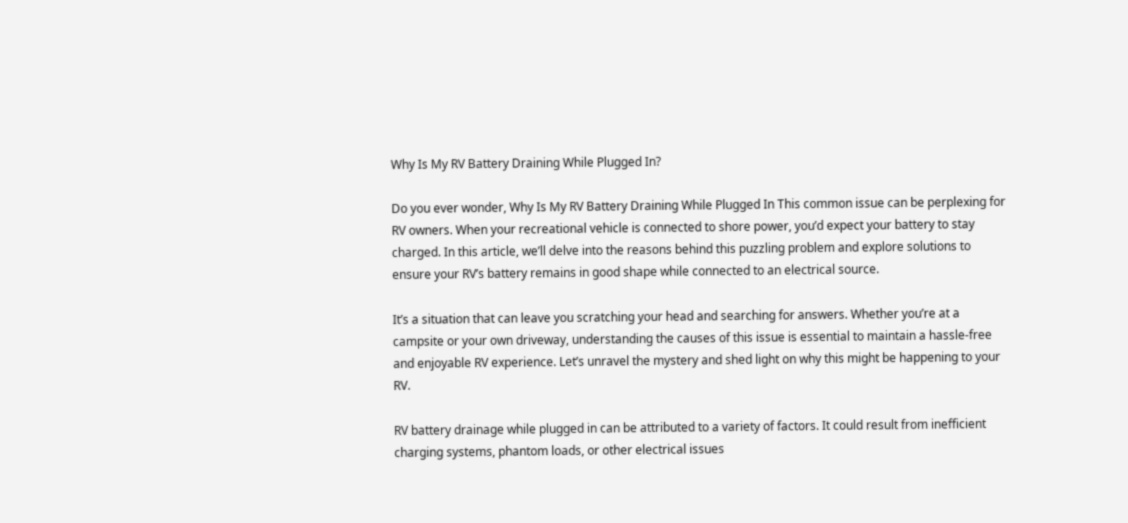Why Is My RV Battery Draining While Plugged In?

Do you ever wonder, Why Is My RV Battery Draining While Plugged In This common issue can be perplexing for RV owners. When your recreational vehicle is connected to shore power, you’d expect your battery to stay charged. In this article, we’ll delve into the reasons behind this puzzling problem and explore solutions to ensure your RV’s battery remains in good shape while connected to an electrical source.

It’s a situation that can leave you scratching your head and searching for answers. Whether you’re at a campsite or your own driveway, understanding the causes of this issue is essential to maintain a hassle-free and enjoyable RV experience. Let’s unravel the mystery and shed light on why this might be happening to your RV.

RV battery drainage while plugged in can be attributed to a variety of factors. It could result from inefficient charging systems, phantom loads, or other electrical issues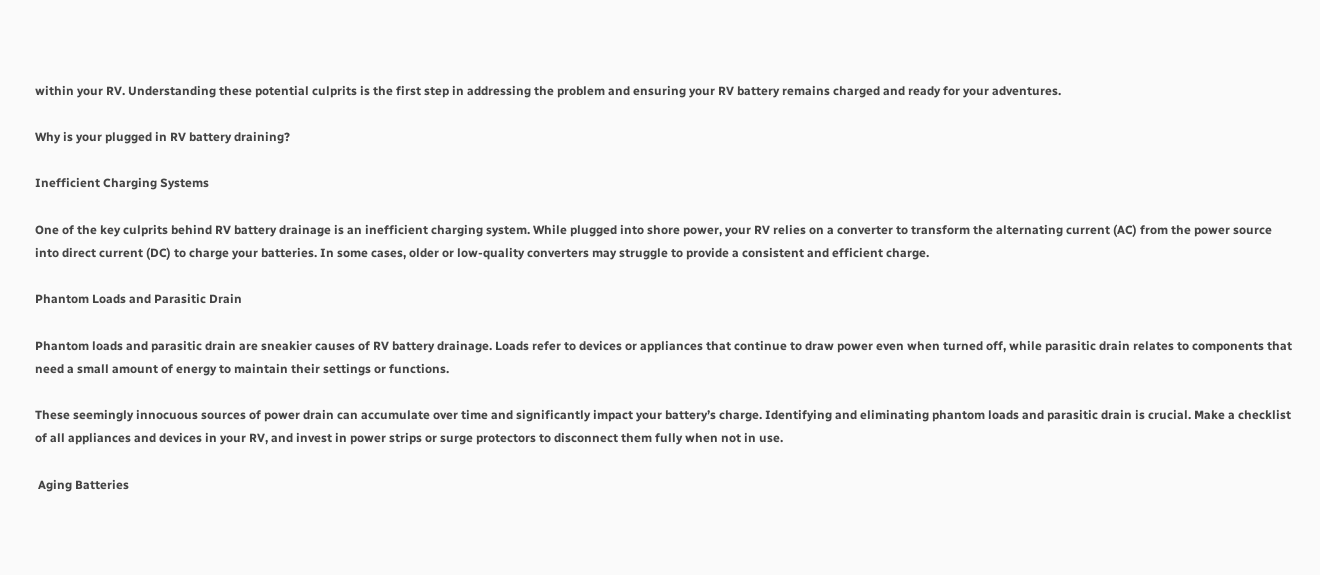within your RV. Understanding these potential culprits is the first step in addressing the problem and ensuring your RV battery remains charged and ready for your adventures.

Why is your plugged in RV battery draining?

Inefficient Charging Systems

One of the key culprits behind RV battery drainage is an inefficient charging system. While plugged into shore power, your RV relies on a converter to transform the alternating current (AC) from the power source into direct current (DC) to charge your batteries. In some cases, older or low-quality converters may struggle to provide a consistent and efficient charge.

Phantom Loads and Parasitic Drain

Phantom loads and parasitic drain are sneakier causes of RV battery drainage. Loads refer to devices or appliances that continue to draw power even when turned off, while parasitic drain relates to components that need a small amount of energy to maintain their settings or functions.

These seemingly innocuous sources of power drain can accumulate over time and significantly impact your battery’s charge. Identifying and eliminating phantom loads and parasitic drain is crucial. Make a checklist of all appliances and devices in your RV, and invest in power strips or surge protectors to disconnect them fully when not in use.

 Aging Batteries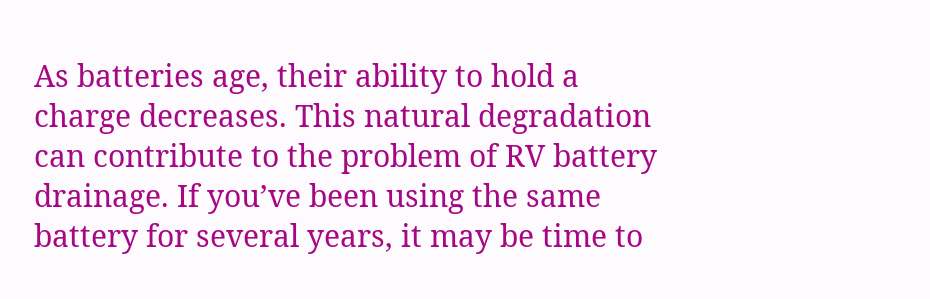As batteries age, their ability to hold a charge decreases. This natural degradation can contribute to the problem of RV battery drainage. If you’ve been using the same battery for several years, it may be time to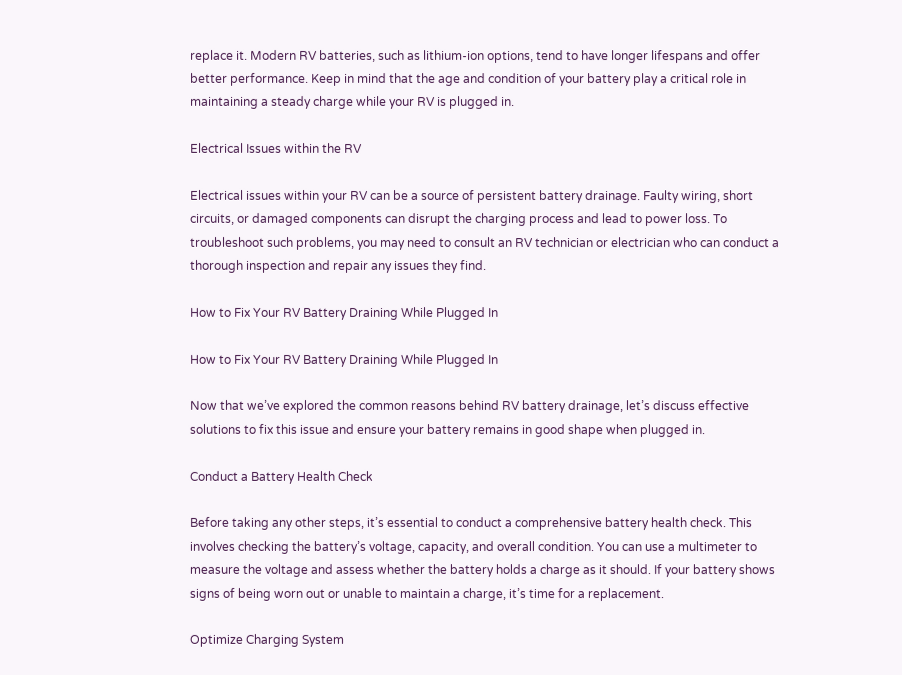replace it. Modern RV batteries, such as lithium-ion options, tend to have longer lifespans and offer better performance. Keep in mind that the age and condition of your battery play a critical role in maintaining a steady charge while your RV is plugged in.

Electrical Issues within the RV

Electrical issues within your RV can be a source of persistent battery drainage. Faulty wiring, short circuits, or damaged components can disrupt the charging process and lead to power loss. To troubleshoot such problems, you may need to consult an RV technician or electrician who can conduct a thorough inspection and repair any issues they find.

How to Fix Your RV Battery Draining While Plugged In

How to Fix Your RV Battery Draining While Plugged In

Now that we’ve explored the common reasons behind RV battery drainage, let’s discuss effective solutions to fix this issue and ensure your battery remains in good shape when plugged in.

Conduct a Battery Health Check

Before taking any other steps, it’s essential to conduct a comprehensive battery health check. This involves checking the battery’s voltage, capacity, and overall condition. You can use a multimeter to measure the voltage and assess whether the battery holds a charge as it should. If your battery shows signs of being worn out or unable to maintain a charge, it’s time for a replacement.

Optimize Charging System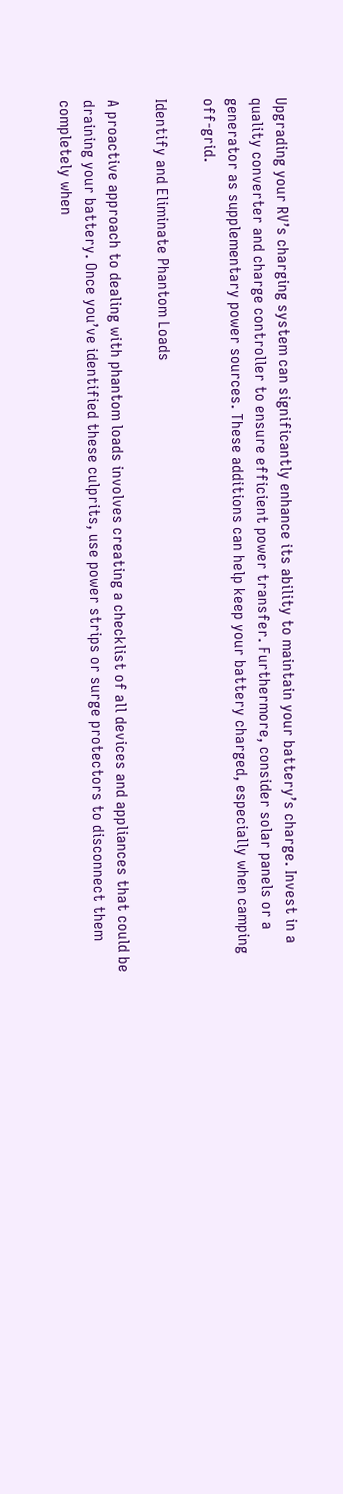Upgrading your RV’s charging system can significantly enhance its ability to maintain your battery’s charge. Invest in a quality converter and charge controller to ensure efficient power transfer. Furthermore, consider solar panels or a generator as supplementary power sources. These additions can help keep your battery charged, especially when camping off-grid.

Identify and Eliminate Phantom Loads

A proactive approach to dealing with phantom loads involves creating a checklist of all devices and appliances that could be draining your battery. Once you’ve identified these culprits, use power strips or surge protectors to disconnect them completely when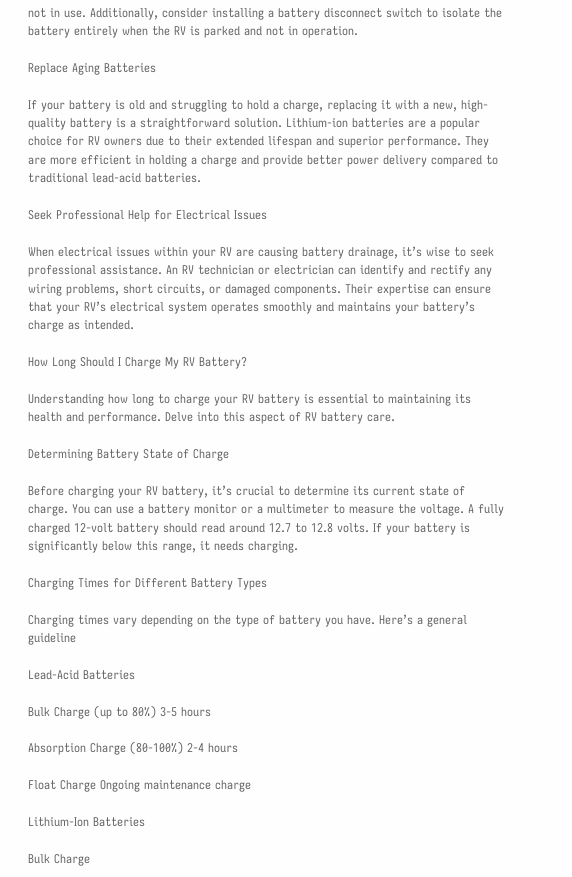not in use. Additionally, consider installing a battery disconnect switch to isolate the battery entirely when the RV is parked and not in operation.

Replace Aging Batteries

If your battery is old and struggling to hold a charge, replacing it with a new, high-quality battery is a straightforward solution. Lithium-ion batteries are a popular choice for RV owners due to their extended lifespan and superior performance. They are more efficient in holding a charge and provide better power delivery compared to traditional lead-acid batteries.

Seek Professional Help for Electrical Issues

When electrical issues within your RV are causing battery drainage, it’s wise to seek professional assistance. An RV technician or electrician can identify and rectify any wiring problems, short circuits, or damaged components. Their expertise can ensure that your RV’s electrical system operates smoothly and maintains your battery’s charge as intended.

How Long Should I Charge My RV Battery?

Understanding how long to charge your RV battery is essential to maintaining its health and performance. Delve into this aspect of RV battery care.

Determining Battery State of Charge

Before charging your RV battery, it’s crucial to determine its current state of charge. You can use a battery monitor or a multimeter to measure the voltage. A fully charged 12-volt battery should read around 12.7 to 12.8 volts. If your battery is significantly below this range, it needs charging.

Charging Times for Different Battery Types

Charging times vary depending on the type of battery you have. Here’s a general guideline

Lead-Acid Batteries

Bulk Charge (up to 80%) 3-5 hours

Absorption Charge (80-100%) 2-4 hours

Float Charge Ongoing maintenance charge

Lithium-Ion Batteries

Bulk Charge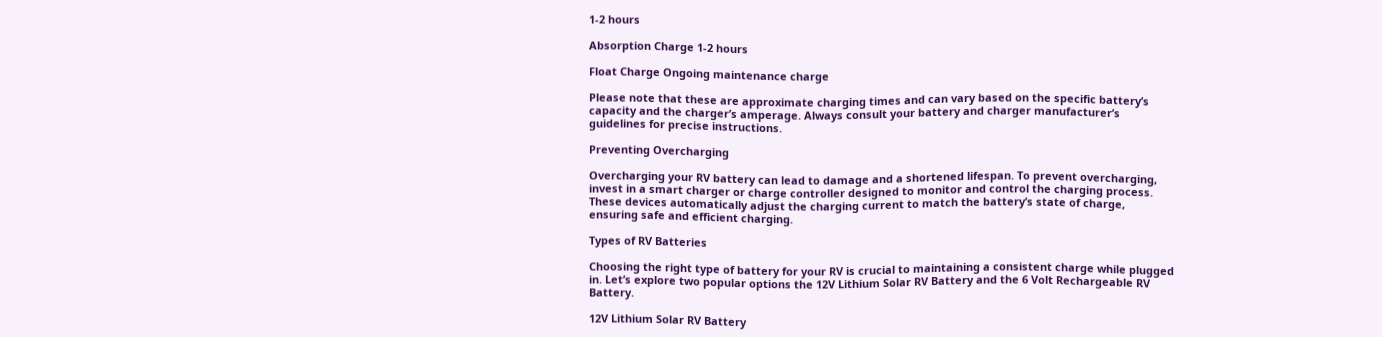1-2 hours

Absorption Charge 1-2 hours

Float Charge Ongoing maintenance charge

Please note that these are approximate charging times and can vary based on the specific battery’s capacity and the charger’s amperage. Always consult your battery and charger manufacturer’s guidelines for precise instructions.

Preventing Overcharging

Overcharging your RV battery can lead to damage and a shortened lifespan. To prevent overcharging, invest in a smart charger or charge controller designed to monitor and control the charging process. These devices automatically adjust the charging current to match the battery’s state of charge, ensuring safe and efficient charging.

Types of RV Batteries

Choosing the right type of battery for your RV is crucial to maintaining a consistent charge while plugged in. Let’s explore two popular options the 12V Lithium Solar RV Battery and the 6 Volt Rechargeable RV Battery.

12V Lithium Solar RV Battery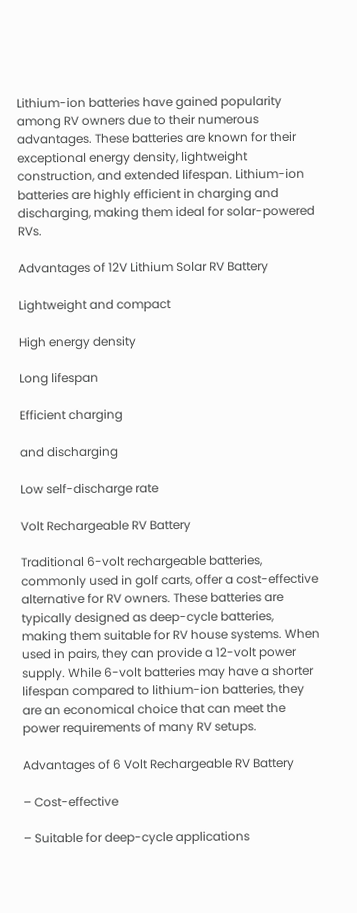Lithium-ion batteries have gained popularity among RV owners due to their numerous advantages. These batteries are known for their exceptional energy density, lightweight construction, and extended lifespan. Lithium-ion batteries are highly efficient in charging and discharging, making them ideal for solar-powered RVs.

Advantages of 12V Lithium Solar RV Battery

Lightweight and compact

High energy density

Long lifespan

Efficient charging

and discharging

Low self-discharge rate

Volt Rechargeable RV Battery

Traditional 6-volt rechargeable batteries, commonly used in golf carts, offer a cost-effective alternative for RV owners. These batteries are typically designed as deep-cycle batteries, making them suitable for RV house systems. When used in pairs, they can provide a 12-volt power supply. While 6-volt batteries may have a shorter lifespan compared to lithium-ion batteries, they are an economical choice that can meet the power requirements of many RV setups.

Advantages of 6 Volt Rechargeable RV Battery

– Cost-effective

– Suitable for deep-cycle applications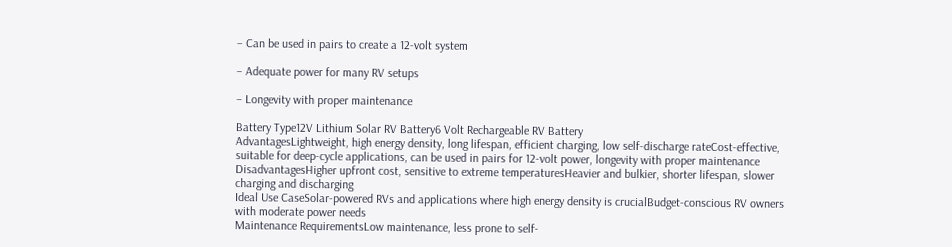– Can be used in pairs to create a 12-volt system

– Adequate power for many RV setups

– Longevity with proper maintenance

Battery Type12V Lithium Solar RV Battery6 Volt Rechargeable RV Battery
AdvantagesLightweight, high energy density, long lifespan, efficient charging, low self-discharge rateCost-effective, suitable for deep-cycle applications, can be used in pairs for 12-volt power, longevity with proper maintenance
DisadvantagesHigher upfront cost, sensitive to extreme temperaturesHeavier and bulkier, shorter lifespan, slower charging and discharging
Ideal Use CaseSolar-powered RVs and applications where high energy density is crucialBudget-conscious RV owners with moderate power needs
Maintenance RequirementsLow maintenance, less prone to self-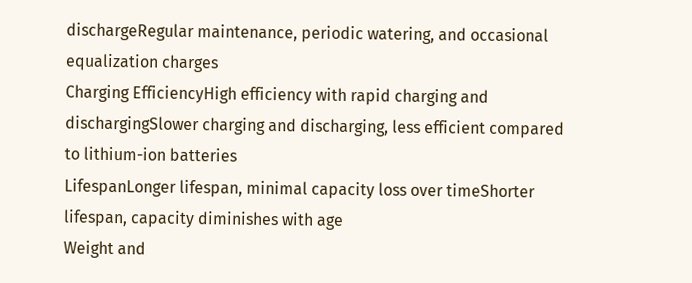dischargeRegular maintenance, periodic watering, and occasional equalization charges
Charging EfficiencyHigh efficiency with rapid charging and dischargingSlower charging and discharging, less efficient compared to lithium-ion batteries
LifespanLonger lifespan, minimal capacity loss over timeShorter lifespan, capacity diminishes with age
Weight and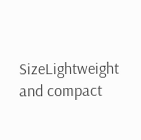SizeLightweight and compact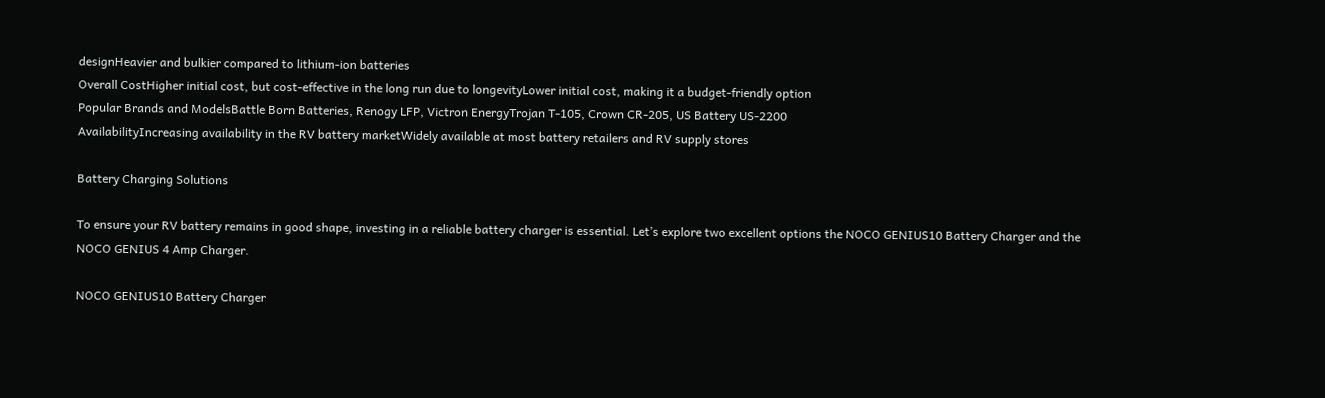designHeavier and bulkier compared to lithium-ion batteries
Overall CostHigher initial cost, but cost-effective in the long run due to longevityLower initial cost, making it a budget-friendly option
Popular Brands and ModelsBattle Born Batteries, Renogy LFP, Victron EnergyTrojan T-105, Crown CR-205, US Battery US-2200
AvailabilityIncreasing availability in the RV battery marketWidely available at most battery retailers and RV supply stores

Battery Charging Solutions

To ensure your RV battery remains in good shape, investing in a reliable battery charger is essential. Let’s explore two excellent options the NOCO GENIUS10 Battery Charger and the NOCO GENIUS 4 Amp Charger.

NOCO GENIUS10 Battery Charger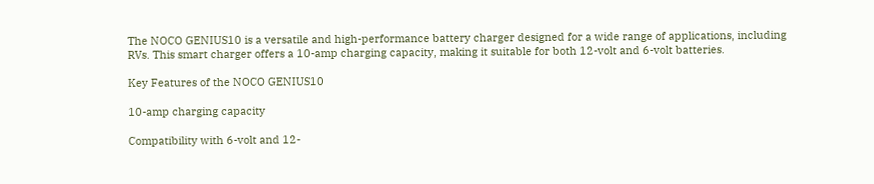The NOCO GENIUS10 is a versatile and high-performance battery charger designed for a wide range of applications, including RVs. This smart charger offers a 10-amp charging capacity, making it suitable for both 12-volt and 6-volt batteries.

Key Features of the NOCO GENIUS10

10-amp charging capacity

Compatibility with 6-volt and 12-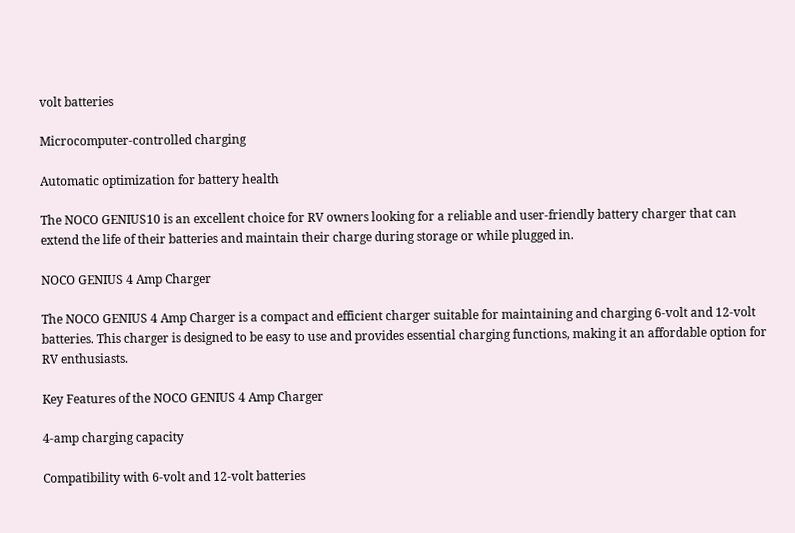volt batteries

Microcomputer-controlled charging

Automatic optimization for battery health

The NOCO GENIUS10 is an excellent choice for RV owners looking for a reliable and user-friendly battery charger that can extend the life of their batteries and maintain their charge during storage or while plugged in.

NOCO GENIUS 4 Amp Charger

The NOCO GENIUS 4 Amp Charger is a compact and efficient charger suitable for maintaining and charging 6-volt and 12-volt batteries. This charger is designed to be easy to use and provides essential charging functions, making it an affordable option for RV enthusiasts.

Key Features of the NOCO GENIUS 4 Amp Charger

4-amp charging capacity

Compatibility with 6-volt and 12-volt batteries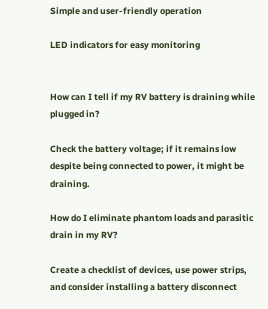Simple and user-friendly operation

LED indicators for easy monitoring


How can I tell if my RV battery is draining while plugged in?

Check the battery voltage; if it remains low despite being connected to power, it might be draining.

How do I eliminate phantom loads and parasitic drain in my RV?

Create a checklist of devices, use power strips, and consider installing a battery disconnect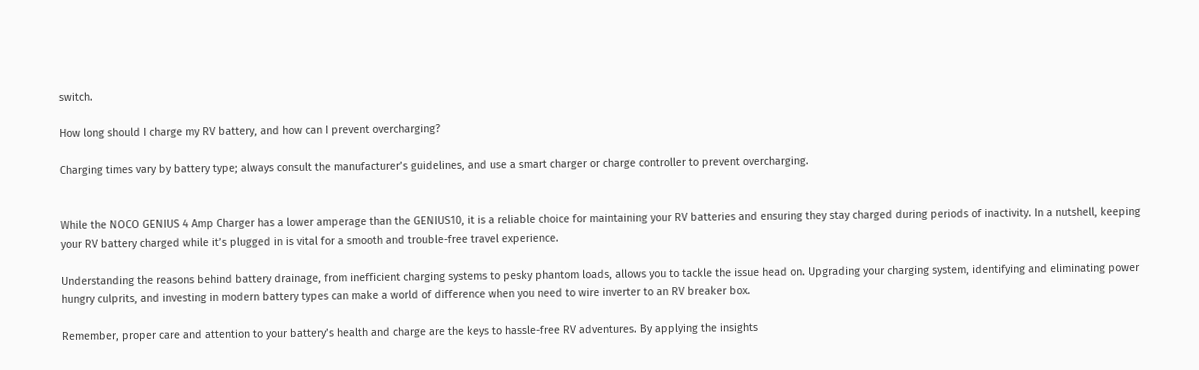switch.

How long should I charge my RV battery, and how can I prevent overcharging?

Charging times vary by battery type; always consult the manufacturer’s guidelines, and use a smart charger or charge controller to prevent overcharging.


While the NOCO GENIUS 4 Amp Charger has a lower amperage than the GENIUS10, it is a reliable choice for maintaining your RV batteries and ensuring they stay charged during periods of inactivity. In a nutshell, keeping your RV battery charged while it’s plugged in is vital for a smooth and trouble-free travel experience.

Understanding the reasons behind battery drainage, from inefficient charging systems to pesky phantom loads, allows you to tackle the issue head on. Upgrading your charging system, identifying and eliminating power hungry culprits, and investing in modern battery types can make a world of difference when you need to wire inverter to an RV breaker box.

Remember, proper care and attention to your battery’s health and charge are the keys to hassle-free RV adventures. By applying the insights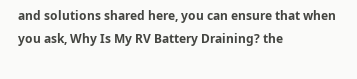and solutions shared here, you can ensure that when you ask, Why Is My RV Battery Draining? the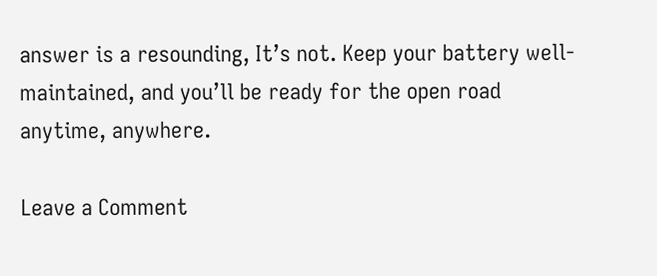answer is a resounding, It’s not. Keep your battery well-maintained, and you’ll be ready for the open road anytime, anywhere.

Leave a Comment